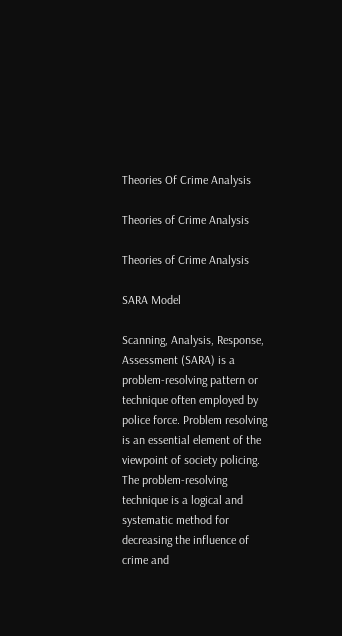Theories Of Crime Analysis

Theories of Crime Analysis

Theories of Crime Analysis

SARA Model

Scanning, Analysis, Response, Assessment (SARA) is a problem-resolving pattern or technique often employed by police force. Problem resolving is an essential element of the viewpoint of society policing. The problem-resolving technique is a logical and systematic method for decreasing the influence of crime and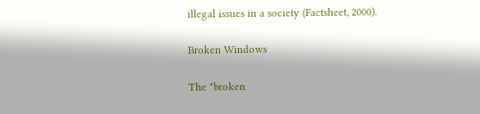illegal issues in a society (Factsheet, 2000).

Broken Windows

The "broken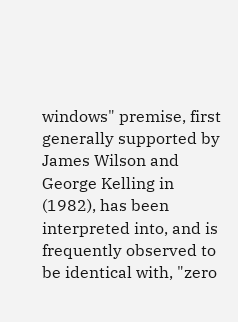windows" premise, first generally supported by James Wilson and George Kelling in (1982), has been interpreted into, and is frequently observed to be identical with, "zero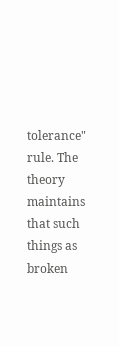tolerance" rule. The theory maintains that such things as broken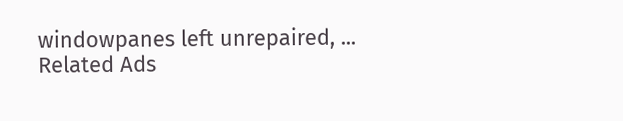windowpanes left unrepaired, ...
Related Ads